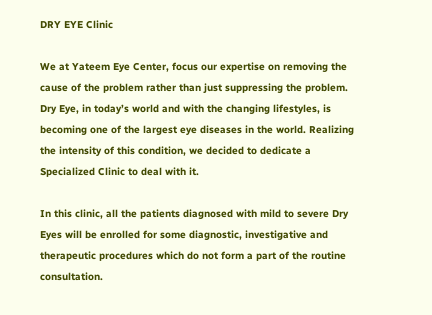DRY EYE Clinic

We at Yateem Eye Center, focus our expertise on removing the cause of the problem rather than just suppressing the problem. Dry Eye, in today’s world and with the changing lifestyles, is becoming one of the largest eye diseases in the world. Realizing the intensity of this condition, we decided to dedicate a Specialized Clinic to deal with it.

In this clinic, all the patients diagnosed with mild to severe Dry Eyes will be enrolled for some diagnostic, investigative and therapeutic procedures which do not form a part of the routine consultation.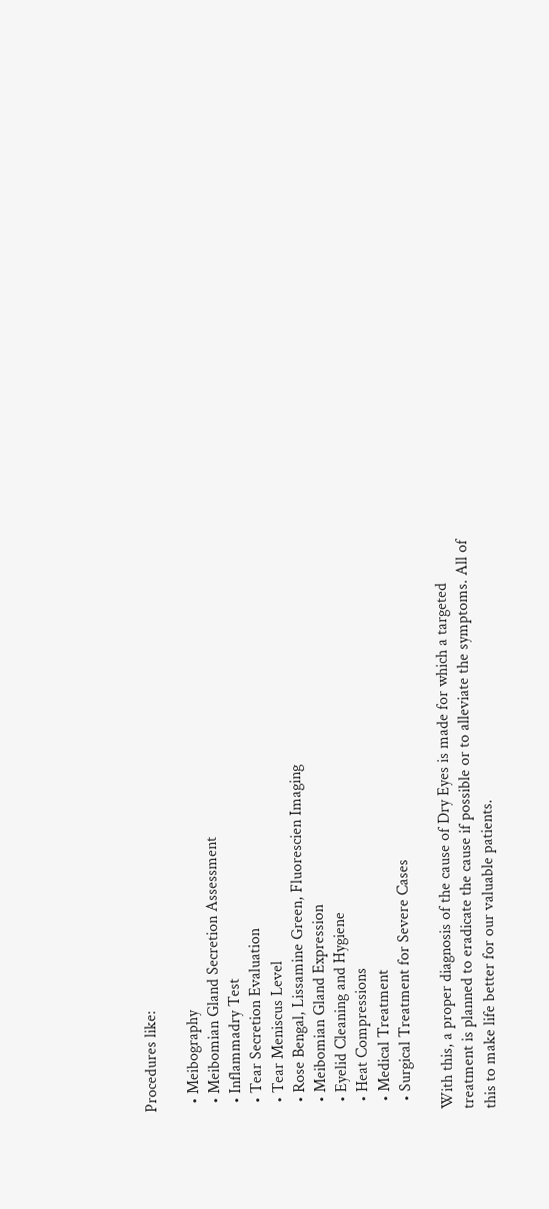Procedures like:

  • Meibography
  • Meibomian Gland Secretion Assessment
  • Inflammadry Test
  • Tear Secretion Evaluation
  • Tear Meniscus Level
  • Rose Bengal, Lissamine Green, Fluorescien Imaging
  • Meibomian Gland Expression
  • Eyelid Cleaning and Hygiene
  • Heat Compressions
  • Medical Treatment
  • Surgical Treatment for Severe Cases

With this, a proper diagnosis of the cause of Dry Eyes is made for which a targeted treatment is planned to eradicate the cause if possible or to alleviate the symptoms. All of this to make life better for our valuable patients.